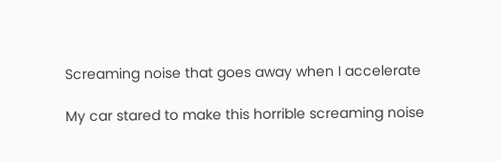Screaming noise that goes away when I accelerate

My car stared to make this horrible screaming noise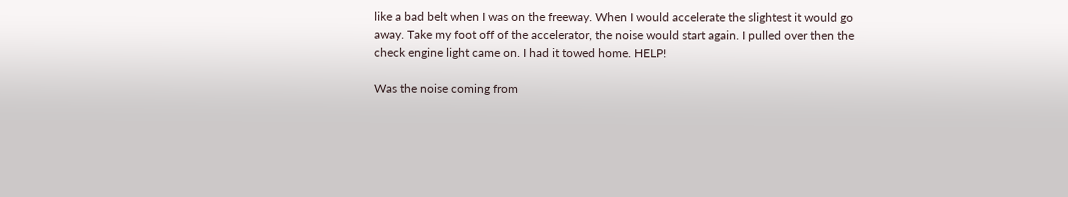like a bad belt when I was on the freeway. When I would accelerate the slightest it would go away. Take my foot off of the accelerator, the noise would start again. I pulled over then the check engine light came on. I had it towed home. HELP!

Was the noise coming from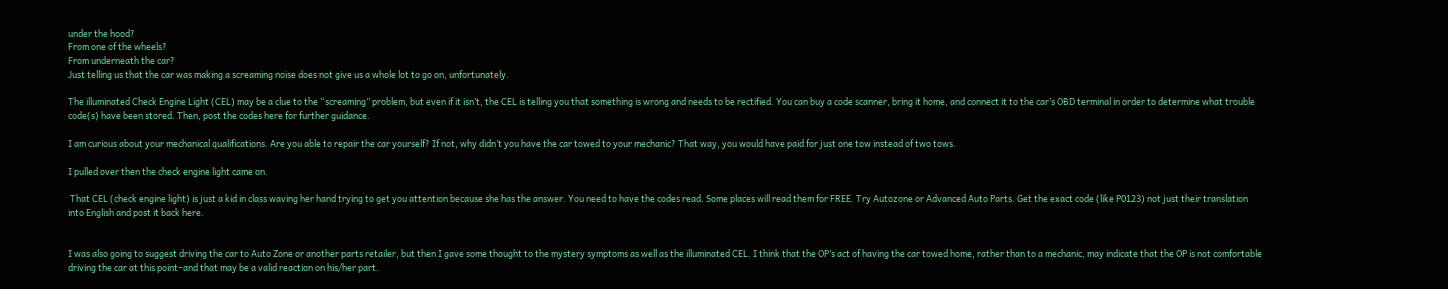under the hood?
From one of the wheels?
From underneath the car?
Just telling us that the car was making a screaming noise does not give us a whole lot to go on, unfortunately.

The illuminated Check Engine Light (CEL) may be a clue to the “screaming” problem, but even if it isn’t, the CEL is telling you that something is wrong and needs to be rectified. You can buy a code scanner, bring it home, and connect it to the car’s OBD terminal in order to determine what trouble code(s) have been stored. Then, post the codes here for further guidance.

I am curious about your mechanical qualifications. Are you able to repair the car yourself? If not, why didn’t you have the car towed to your mechanic? That way, you would have paid for just one tow instead of two tows.

I pulled over then the check engine light came on.

 That CEL (check engine light) is just a kid in class waving her hand trying to get you attention because she has the answer. You need to have the codes read. Some places will read them for FREE. Try Autozone or Advanced Auto Parts. Get the exact code (like P0123) not just their translation into English and post it back here.


I was also going to suggest driving the car to Auto Zone or another parts retailer, but then I gave some thought to the mystery symptoms as well as the illuminated CEL. I think that the OP’s act of having the car towed home, rather than to a mechanic, may indicate that the OP is not comfortable driving the car at this point–and that may be a valid reaction on his/her part.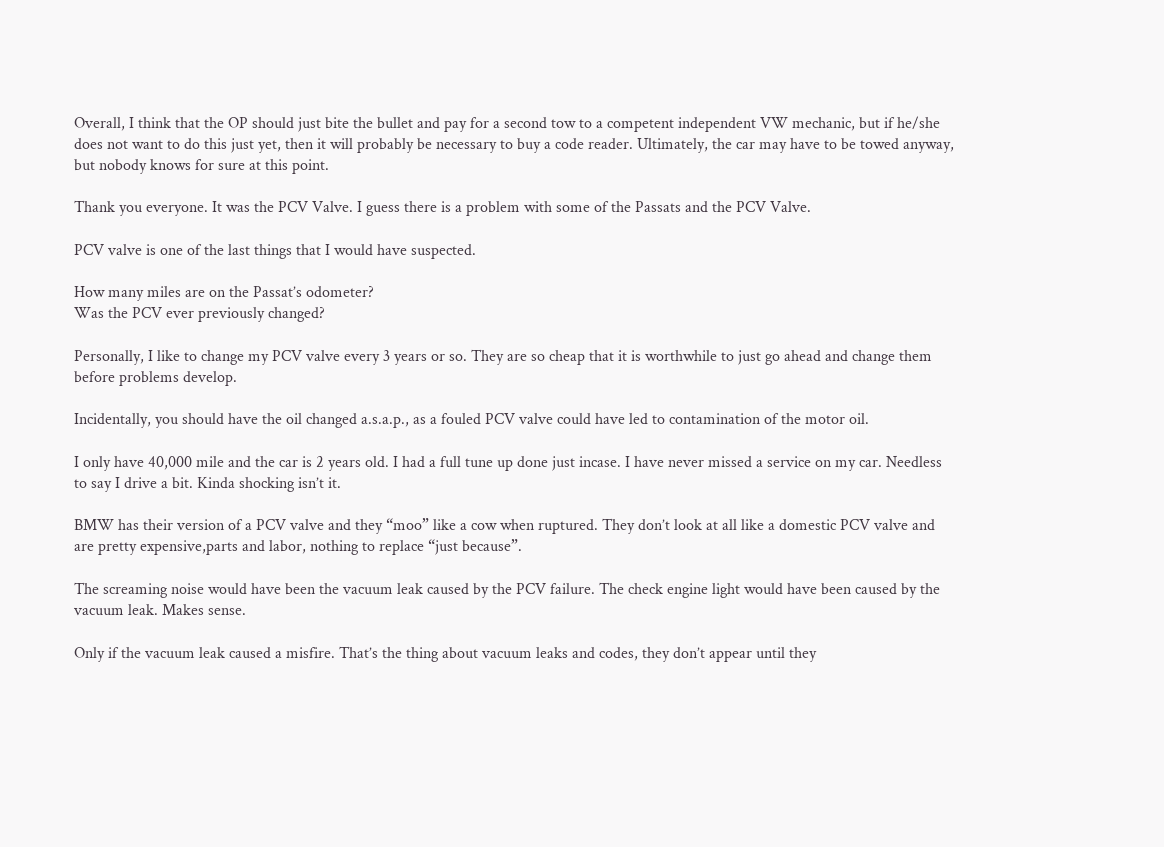Overall, I think that the OP should just bite the bullet and pay for a second tow to a competent independent VW mechanic, but if he/she does not want to do this just yet, then it will probably be necessary to buy a code reader. Ultimately, the car may have to be towed anyway, but nobody knows for sure at this point.

Thank you everyone. It was the PCV Valve. I guess there is a problem with some of the Passats and the PCV Valve.

PCV valve is one of the last things that I would have suspected.

How many miles are on the Passat’s odometer?
Was the PCV ever previously changed?

Personally, I like to change my PCV valve every 3 years or so. They are so cheap that it is worthwhile to just go ahead and change them before problems develop.

Incidentally, you should have the oil changed a.s.a.p., as a fouled PCV valve could have led to contamination of the motor oil.

I only have 40,000 mile and the car is 2 years old. I had a full tune up done just incase. I have never missed a service on my car. Needless to say I drive a bit. Kinda shocking isn’t it.

BMW has their version of a PCV valve and they “moo” like a cow when ruptured. They don’t look at all like a domestic PCV valve and are pretty expensive,parts and labor, nothing to replace “just because”.

The screaming noise would have been the vacuum leak caused by the PCV failure. The check engine light would have been caused by the vacuum leak. Makes sense.

Only if the vacuum leak caused a misfire. That’s the thing about vacuum leaks and codes, they don’t appear until they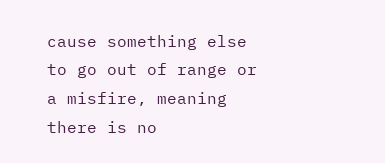cause something else to go out of range or a misfire, meaning there is no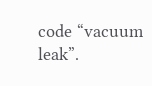code “vacuum leak”.